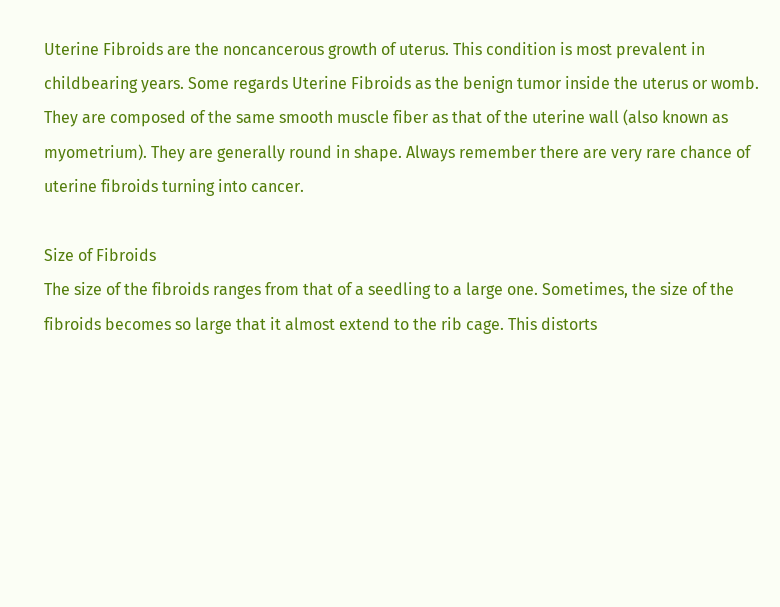Uterine Fibroids are the noncancerous growth of uterus. This condition is most prevalent in childbearing years. Some regards Uterine Fibroids as the benign tumor inside the uterus or womb. They are composed of the same smooth muscle fiber as that of the uterine wall (also known as myometrium). They are generally round in shape. Always remember there are very rare chance of uterine fibroids turning into cancer.

Size of Fibroids
The size of the fibroids ranges from that of a seedling to a large one. Sometimes, the size of the fibroids becomes so large that it almost extend to the rib cage. This distorts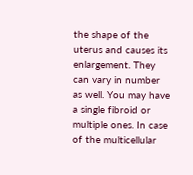the shape of the uterus and causes its enlargement. They can vary in number as well. You may have a single fibroid or multiple ones. In case of the multicellular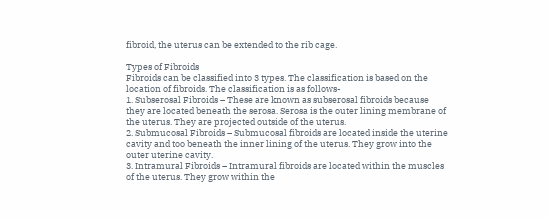fibroid, the uterus can be extended to the rib cage.

Types of Fibroids
Fibroids can be classified into 3 types. The classification is based on the location of fibroids. The classification is as follows-
1. Subserosal Fibroids – These are known as subserosal fibroids because they are located beneath the serosa. Serosa is the outer lining membrane of the uterus. They are projected outside of the uterus.
2. Submucosal Fibroids – Submucosal fibroids are located inside the uterine cavity and too beneath the inner lining of the uterus. They grow into the outer uterine cavity.
3. Intramural Fibroids – Intramural fibroids are located within the muscles of the uterus. They grow within the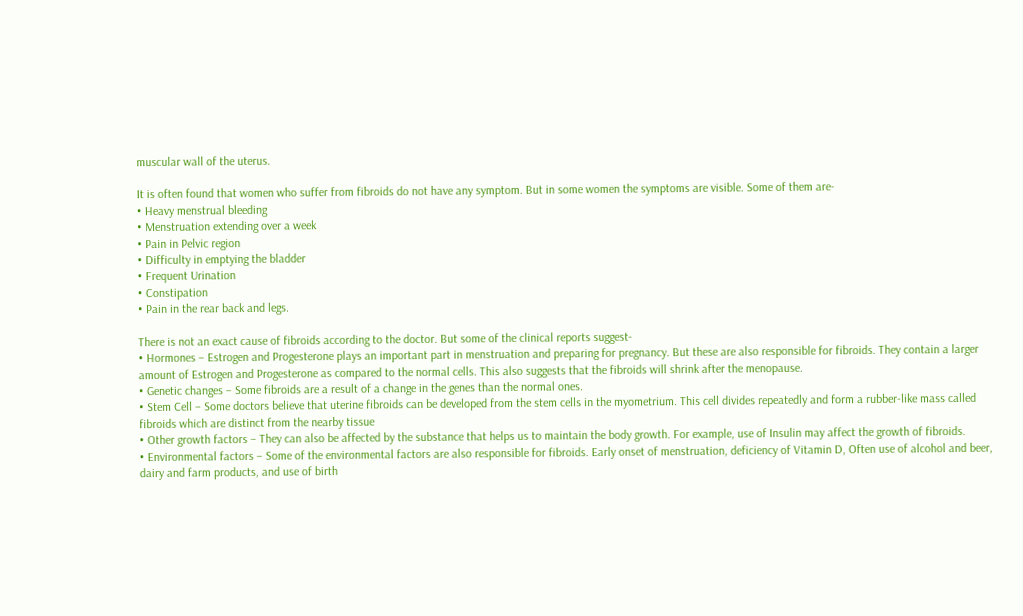muscular wall of the uterus.

It is often found that women who suffer from fibroids do not have any symptom. But in some women the symptoms are visible. Some of them are-
• Heavy menstrual bleeding
• Menstruation extending over a week
• Pain in Pelvic region
• Difficulty in emptying the bladder
• Frequent Urination
• Constipation
• Pain in the rear back and legs.

There is not an exact cause of fibroids according to the doctor. But some of the clinical reports suggest-
• Hormones – Estrogen and Progesterone plays an important part in menstruation and preparing for pregnancy. But these are also responsible for fibroids. They contain a larger amount of Estrogen and Progesterone as compared to the normal cells. This also suggests that the fibroids will shrink after the menopause.
• Genetic changes – Some fibroids are a result of a change in the genes than the normal ones.
• Stem Cell – Some doctors believe that uterine fibroids can be developed from the stem cells in the myometrium. This cell divides repeatedly and form a rubber-like mass called fibroids which are distinct from the nearby tissue
• Other growth factors – They can also be affected by the substance that helps us to maintain the body growth. For example, use of Insulin may affect the growth of fibroids.
• Environmental factors – Some of the environmental factors are also responsible for fibroids. Early onset of menstruation, deficiency of Vitamin D, Often use of alcohol and beer, dairy and farm products, and use of birth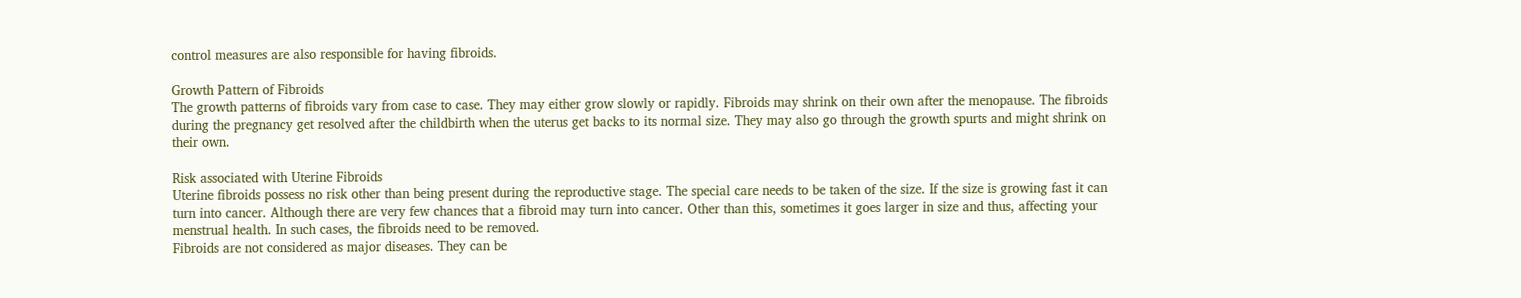control measures are also responsible for having fibroids.

Growth Pattern of Fibroids
The growth patterns of fibroids vary from case to case. They may either grow slowly or rapidly. Fibroids may shrink on their own after the menopause. The fibroids during the pregnancy get resolved after the childbirth when the uterus get backs to its normal size. They may also go through the growth spurts and might shrink on their own.

Risk associated with Uterine Fibroids
Uterine fibroids possess no risk other than being present during the reproductive stage. The special care needs to be taken of the size. If the size is growing fast it can turn into cancer. Although there are very few chances that a fibroid may turn into cancer. Other than this, sometimes it goes larger in size and thus, affecting your menstrual health. In such cases, the fibroids need to be removed.
Fibroids are not considered as major diseases. They can be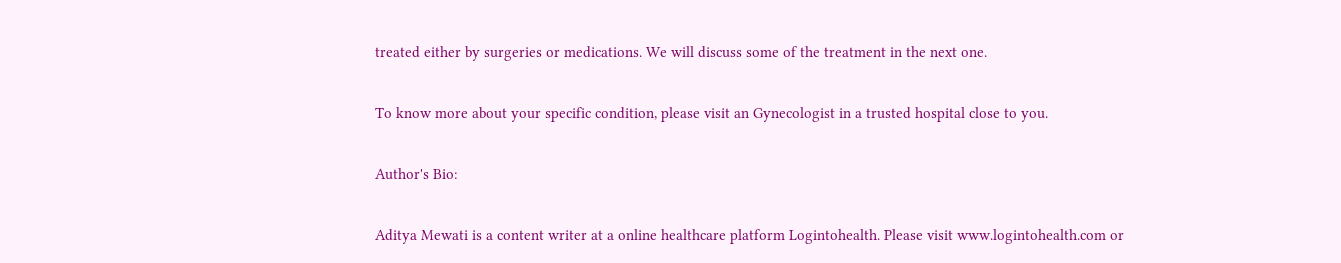treated either by surgeries or medications. We will discuss some of the treatment in the next one.

To know more about your specific condition, please visit an Gynecologist in a trusted hospital close to you.

Author's Bio:

Aditya Mewati is a content writer at a online healthcare platform Logintohealth. Please visit www.logintohealth.com or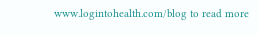www.logintohealth.com/blog to read more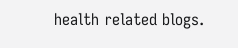health related blogs.